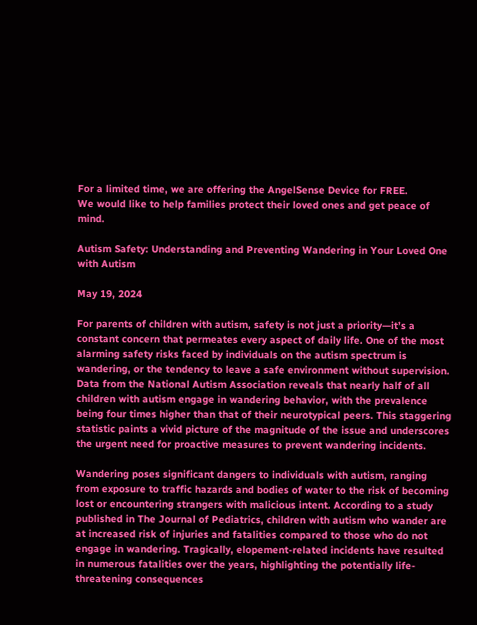For a limited time, we are offering the AngelSense Device for FREE.
We would like to help families protect their loved ones and get peace of mind.

Autism Safety: Understanding and Preventing Wandering in Your Loved One with Autism

May 19, 2024

For parents of children with autism, safety is not just a priority—it’s a constant concern that permeates every aspect of daily life. One of the most alarming safety risks faced by individuals on the autism spectrum is wandering, or the tendency to leave a safe environment without supervision. Data from the National Autism Association reveals that nearly half of all children with autism engage in wandering behavior, with the prevalence being four times higher than that of their neurotypical peers. This staggering statistic paints a vivid picture of the magnitude of the issue and underscores the urgent need for proactive measures to prevent wandering incidents.

Wandering poses significant dangers to individuals with autism, ranging from exposure to traffic hazards and bodies of water to the risk of becoming lost or encountering strangers with malicious intent. According to a study published in The Journal of Pediatrics, children with autism who wander are at increased risk of injuries and fatalities compared to those who do not engage in wandering. Tragically, elopement-related incidents have resulted in numerous fatalities over the years, highlighting the potentially life-threatening consequences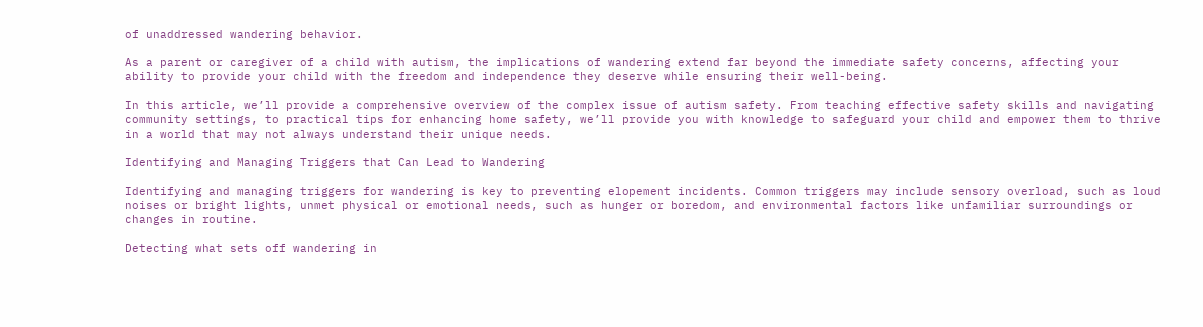of unaddressed wandering behavior.

As a parent or caregiver of a child with autism, the implications of wandering extend far beyond the immediate safety concerns, affecting your ability to provide your child with the freedom and independence they deserve while ensuring their well-being.

In this article, we’ll provide a comprehensive overview of the complex issue of autism safety. From teaching effective safety skills and navigating community settings, to practical tips for enhancing home safety, we’ll provide you with knowledge to safeguard your child and empower them to thrive in a world that may not always understand their unique needs.

Identifying and Managing Triggers that Can Lead to Wandering

Identifying and managing triggers for wandering is key to preventing elopement incidents. Common triggers may include sensory overload, such as loud noises or bright lights, unmet physical or emotional needs, such as hunger or boredom, and environmental factors like unfamiliar surroundings or changes in routine.

Detecting what sets off wandering in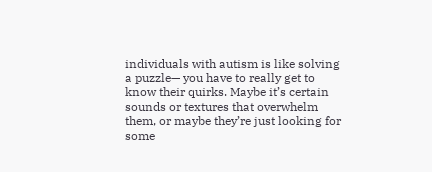individuals with autism is like solving a puzzle— you have to really get to know their quirks. Maybe it’s certain sounds or textures that overwhelm them, or maybe they’re just looking for some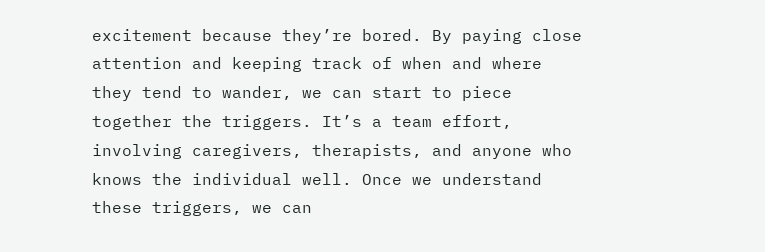excitement because they’re bored. By paying close attention and keeping track of when and where they tend to wander, we can start to piece together the triggers. It’s a team effort, involving caregivers, therapists, and anyone who knows the individual well. Once we understand these triggers, we can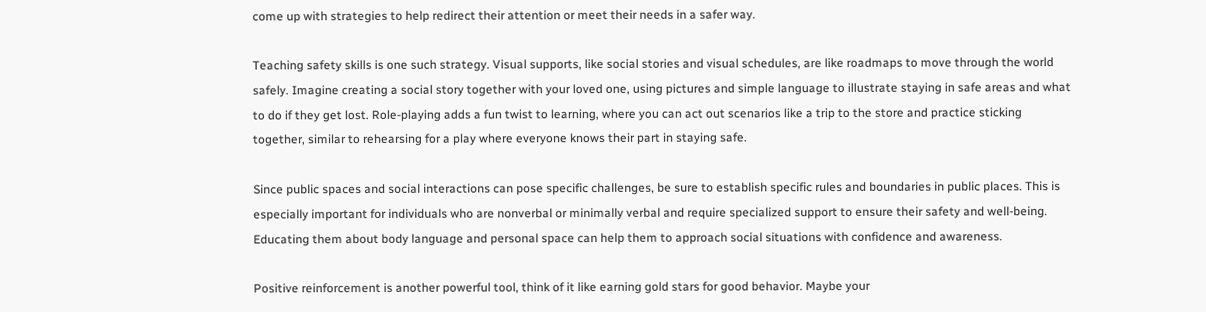come up with strategies to help redirect their attention or meet their needs in a safer way.

Teaching safety skills is one such strategy. Visual supports, like social stories and visual schedules, are like roadmaps to move through the world safely. Imagine creating a social story together with your loved one, using pictures and simple language to illustrate staying in safe areas and what to do if they get lost. Role-playing adds a fun twist to learning, where you can act out scenarios like a trip to the store and practice sticking together, similar to rehearsing for a play where everyone knows their part in staying safe.

Since public spaces and social interactions can pose specific challenges, be sure to establish specific rules and boundaries in public places. This is especially important for individuals who are nonverbal or minimally verbal and require specialized support to ensure their safety and well-being.  Educating them about body language and personal space can help them to approach social situations with confidence and awareness.

Positive reinforcement is another powerful tool, think of it like earning gold stars for good behavior. Maybe your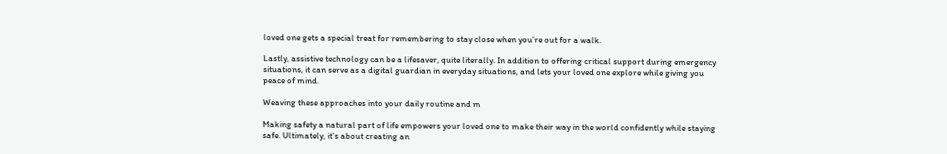loved one gets a special treat for remembering to stay close when you’re out for a walk.

Lastly, assistive technology can be a lifesaver, quite literally. In addition to offering critical support during emergency situations, it can serve as a digital guardian in everyday situations, and lets your loved one explore while giving you peace of mind.

Weaving these approaches into your daily routine and m

Making safety a natural part of life empowers your loved one to make their way in the world confidently while staying safe. Ultimately, it’s about creating an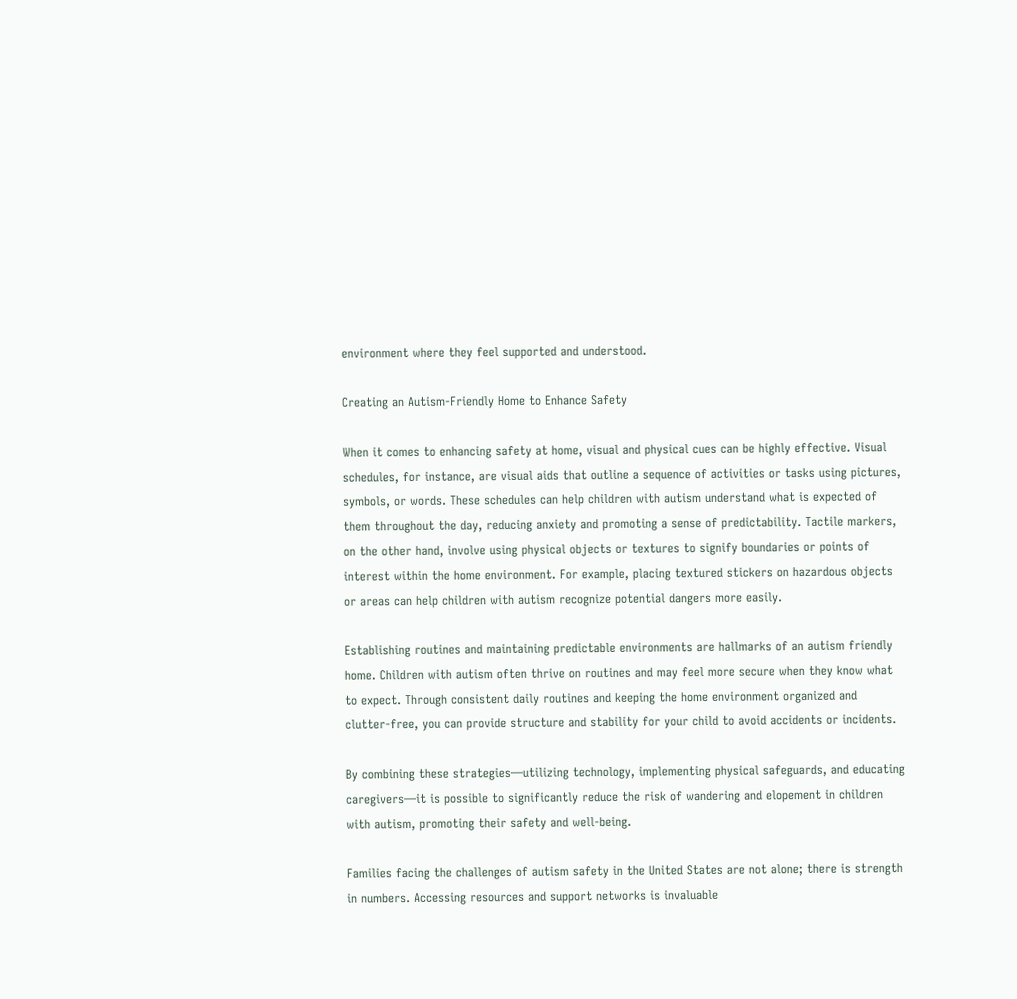environment where they feel supported and understood.

Creating an Autism-Friendly Home to Enhance Safety

When it comes to enhancing safety at home, visual and physical cues can be highly effective. Visual schedules, for instance, are visual aids that outline a sequence of activities or tasks using pictures, symbols, or words. These schedules can help children with autism understand what is expected of them throughout the day, reducing anxiety and promoting a sense of predictability. Tactile markers, on the other hand, involve using physical objects or textures to signify boundaries or points of interest within the home environment. For example, placing textured stickers on hazardous objects or areas can help children with autism recognize potential dangers more easily.

Establishing routines and maintaining predictable environments are hallmarks of an autism friendly home. Children with autism often thrive on routines and may feel more secure when they know what to expect. Through consistent daily routines and keeping the home environment organized and clutter-free, you can provide structure and stability for your child to avoid accidents or incidents.

By combining these strategies—utilizing technology, implementing physical safeguards, and educating caregivers—it is possible to significantly reduce the risk of wandering and elopement in children with autism, promoting their safety and well-being.

Families facing the challenges of autism safety in the United States are not alone; there is strength in numbers. Accessing resources and support networks is invaluable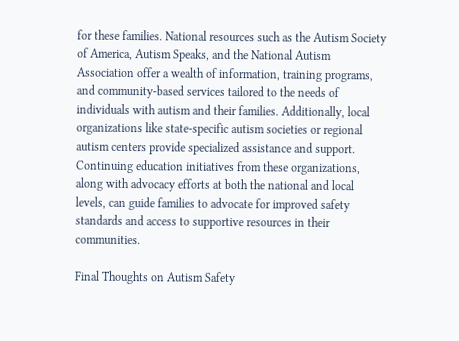for these families. National resources such as the Autism Society of America, Autism Speaks, and the National Autism Association offer a wealth of information, training programs, and community-based services tailored to the needs of individuals with autism and their families. Additionally, local organizations like state-specific autism societies or regional autism centers provide specialized assistance and support. Continuing education initiatives from these organizations, along with advocacy efforts at both the national and local levels, can guide families to advocate for improved safety standards and access to supportive resources in their communities.

Final Thoughts on Autism Safety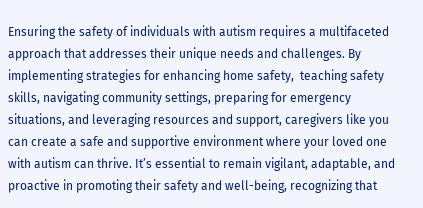Ensuring the safety of individuals with autism requires a multifaceted approach that addresses their unique needs and challenges. By implementing strategies for enhancing home safety,  teaching safety skills, navigating community settings, preparing for emergency situations, and leveraging resources and support, caregivers like you can create a safe and supportive environment where your loved one with autism can thrive. It’s essential to remain vigilant, adaptable, and proactive in promoting their safety and well-being, recognizing that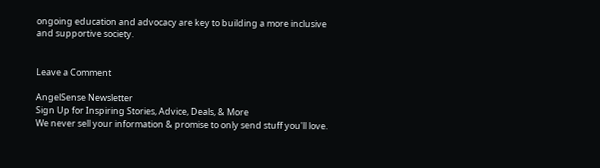ongoing education and advocacy are key to building a more inclusive and supportive society.


Leave a Comment

AngelSense Newsletter
Sign Up for Inspiring Stories, Advice, Deals, & More
We never sell your information & promise to only send stuff you'll love.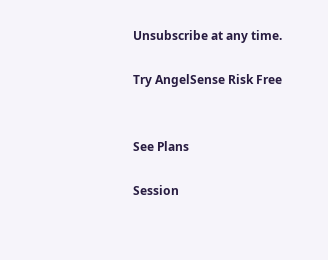Unsubscribe at any time.

Try AngelSense Risk Free


See Plans

Session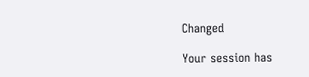Changed

Your session has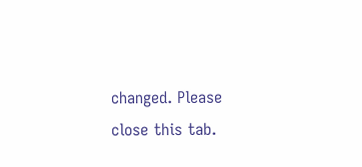changed. Please close this tab.